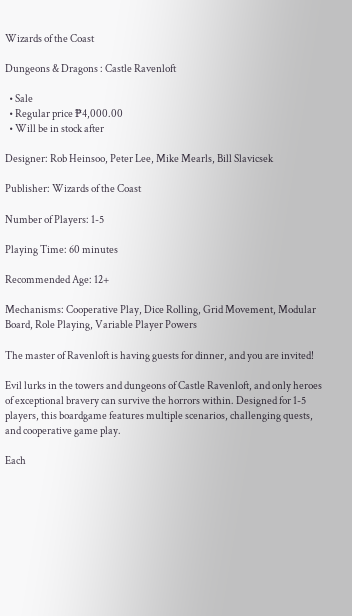Wizards of the Coast

Dungeons & Dragons : Castle Ravenloft

  • Sale
  • Regular price ₱4,000.00
  • Will be in stock after

Designer: Rob Heinsoo, Peter Lee, Mike Mearls, Bill Slavicsek

Publisher: Wizards of the Coast

Number of Players: 1-5

Playing Time: 60 minutes

Recommended Age: 12+

Mechanisms: Cooperative Play, Dice Rolling, Grid Movement, Modular Board, Role Playing, Variable Player Powers

The master of Ravenloft is having guests for dinner, and you are invited!

Evil lurks in the towers and dungeons of Castle Ravenloft, and only heroes of exceptional bravery can survive the horrors within. Designed for 1-5 players, this boardgame features multiple scenarios, challenging quests, and cooperative game play.

Each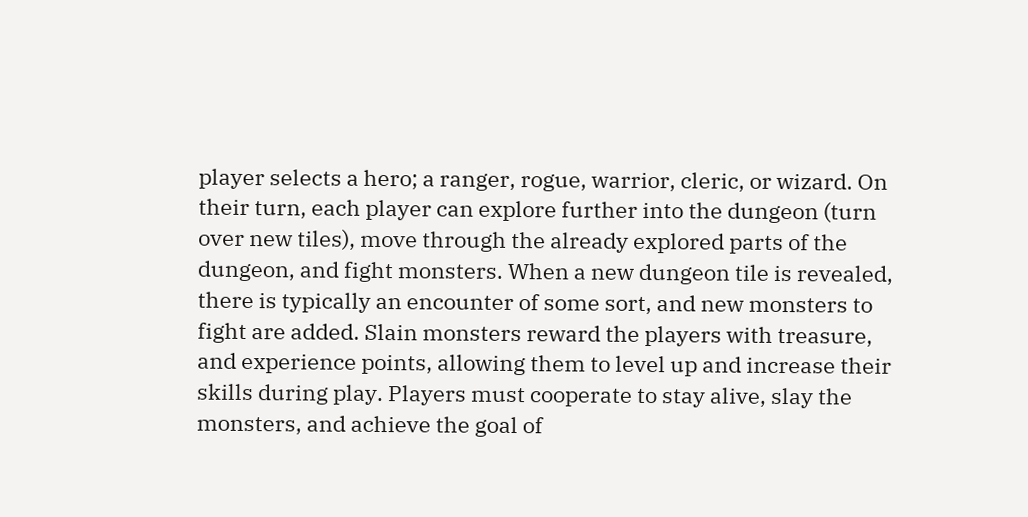player selects a hero; a ranger, rogue, warrior, cleric, or wizard. On their turn, each player can explore further into the dungeon (turn over new tiles), move through the already explored parts of the dungeon, and fight monsters. When a new dungeon tile is revealed, there is typically an encounter of some sort, and new monsters to fight are added. Slain monsters reward the players with treasure, and experience points, allowing them to level up and increase their skills during play. Players must cooperate to stay alive, slay the monsters, and achieve the goal of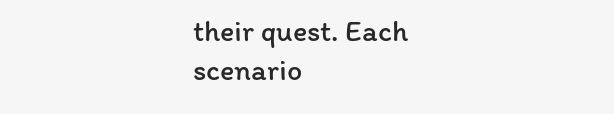their quest. Each scenario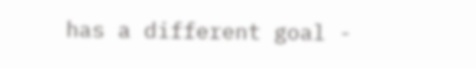has a different goal -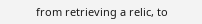from retrieving a relic, to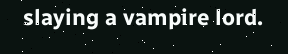slaying a vampire lord.